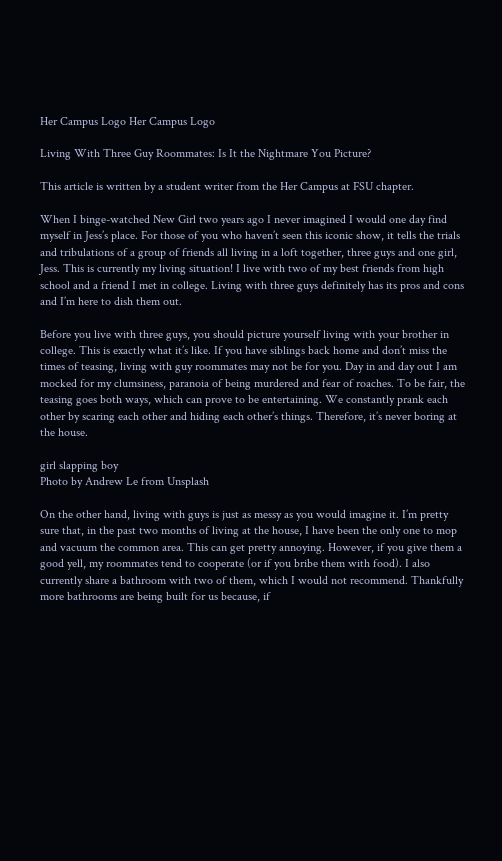Her Campus Logo Her Campus Logo

Living With Three Guy Roommates: Is It the Nightmare You Picture?

This article is written by a student writer from the Her Campus at FSU chapter.

When I binge-watched New Girl two years ago I never imagined I would one day find myself in Jess’s place. For those of you who haven’t seen this iconic show, it tells the trials and tribulations of a group of friends all living in a loft together, three guys and one girl, Jess. This is currently my living situation! I live with two of my best friends from high school and a friend I met in college. Living with three guys definitely has its pros and cons and I’m here to dish them out.

Before you live with three guys, you should picture yourself living with your brother in college. This is exactly what it’s like. If you have siblings back home and don’t miss the times of teasing, living with guy roommates may not be for you. Day in and day out I am mocked for my clumsiness, paranoia of being murdered and fear of roaches. To be fair, the teasing goes both ways, which can prove to be entertaining. We constantly prank each other by scaring each other and hiding each other’s things. Therefore, it’s never boring at the house.

girl slapping boy
Photo by Andrew Le from Unsplash

On the other hand, living with guys is just as messy as you would imagine it. I’m pretty sure that, in the past two months of living at the house, I have been the only one to mop and vacuum the common area. This can get pretty annoying. However, if you give them a good yell, my roommates tend to cooperate (or if you bribe them with food). I also currently share a bathroom with two of them, which I would not recommend. Thankfully more bathrooms are being built for us because, if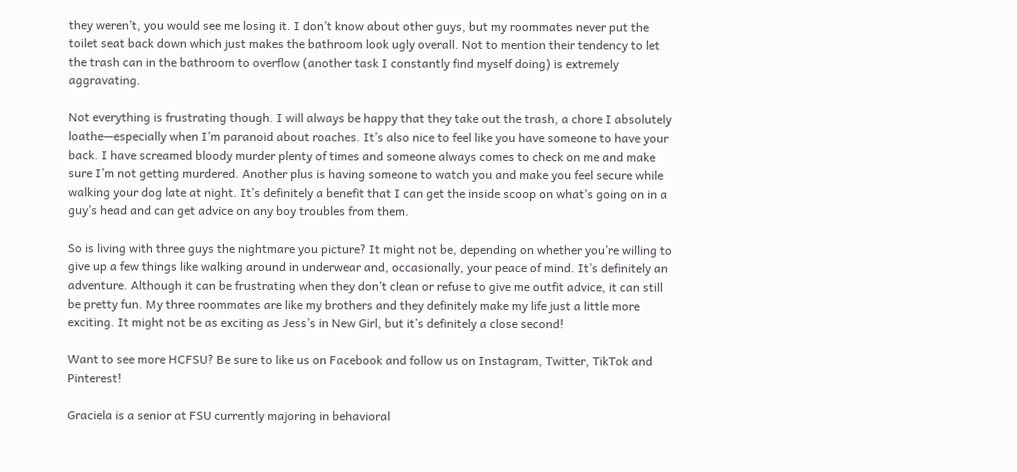they weren’t, you would see me losing it. I don’t know about other guys, but my roommates never put the toilet seat back down which just makes the bathroom look ugly overall. Not to mention their tendency to let the trash can in the bathroom to overflow (another task I constantly find myself doing) is extremely aggravating.

Not everything is frustrating though. I will always be happy that they take out the trash, a chore I absolutely loathe—especially when I’m paranoid about roaches. It’s also nice to feel like you have someone to have your back. I have screamed bloody murder plenty of times and someone always comes to check on me and make sure I’m not getting murdered. Another plus is having someone to watch you and make you feel secure while walking your dog late at night. It’s definitely a benefit that I can get the inside scoop on what’s going on in a guy’s head and can get advice on any boy troubles from them.

So is living with three guys the nightmare you picture? It might not be, depending on whether you’re willing to give up a few things like walking around in underwear and, occasionally, your peace of mind. It’s definitely an adventure. Although it can be frustrating when they don’t clean or refuse to give me outfit advice, it can still be pretty fun. My three roommates are like my brothers and they definitely make my life just a little more exciting. It might not be as exciting as Jess’s in New Girl, but it’s definitely a close second!

Want to see more HCFSU? Be sure to like us on Facebook and follow us on Instagram, Twitter, TikTok and Pinterest!

Graciela is a senior at FSU currently majoring in behavioral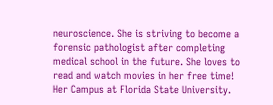neuroscience. She is striving to become a forensic pathologist after completing medical school in the future. She loves to read and watch movies in her free time!
Her Campus at Florida State University.